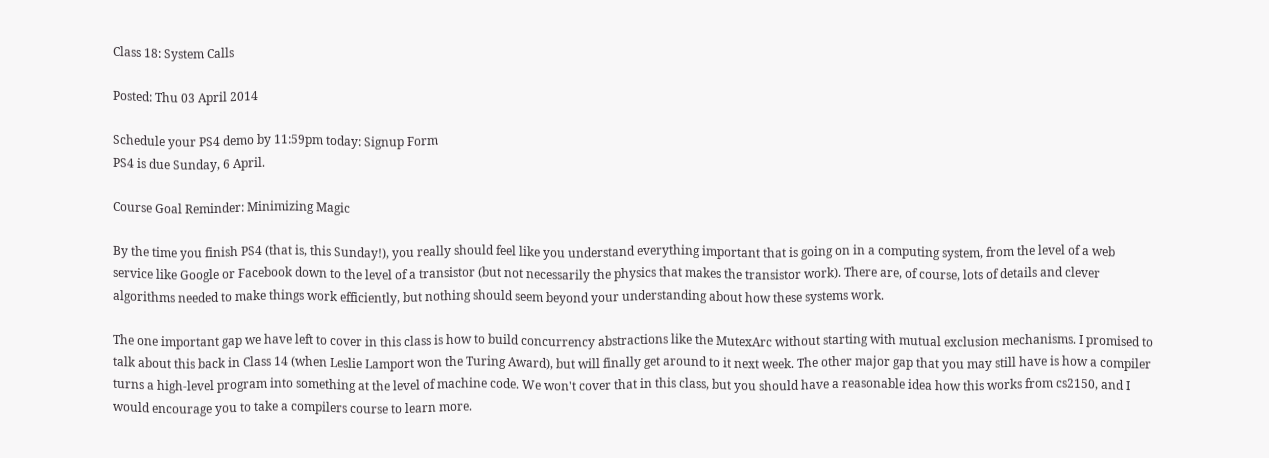Class 18: System Calls

Posted: Thu 03 April 2014

Schedule your PS4 demo by 11:59pm today: Signup Form
PS4 is due Sunday, 6 April.

Course Goal Reminder: Minimizing Magic

By the time you finish PS4 (that is, this Sunday!), you really should feel like you understand everything important that is going on in a computing system, from the level of a web service like Google or Facebook down to the level of a transistor (but not necessarily the physics that makes the transistor work). There are, of course, lots of details and clever algorithms needed to make things work efficiently, but nothing should seem beyond your understanding about how these systems work.

The one important gap we have left to cover in this class is how to build concurrency abstractions like the MutexArc without starting with mutual exclusion mechanisms. I promised to talk about this back in Class 14 (when Leslie Lamport won the Turing Award), but will finally get around to it next week. The other major gap that you may still have is how a compiler turns a high-level program into something at the level of machine code. We won't cover that in this class, but you should have a reasonable idea how this works from cs2150, and I would encourage you to take a compilers course to learn more.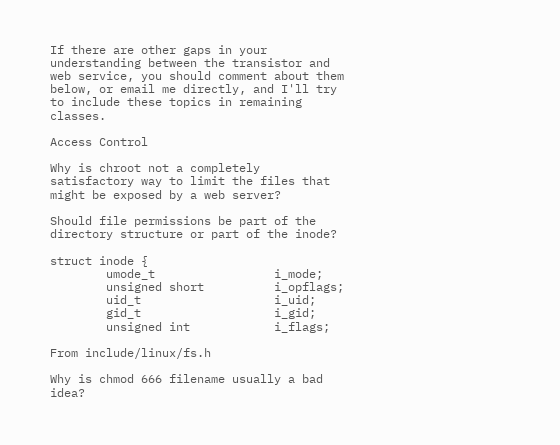If there are other gaps in your understanding between the transistor and web service, you should comment about them below, or email me directly, and I'll try to include these topics in remaining classes.

Access Control

Why is chroot not a completely satisfactory way to limit the files that might be exposed by a web server?

Should file permissions be part of the directory structure or part of the inode?

struct inode {
        umode_t                 i_mode;
        unsigned short          i_opflags;
        uid_t                   i_uid;
        gid_t                   i_gid;
        unsigned int            i_flags;

From include/linux/fs.h

Why is chmod 666 filename usually a bad idea?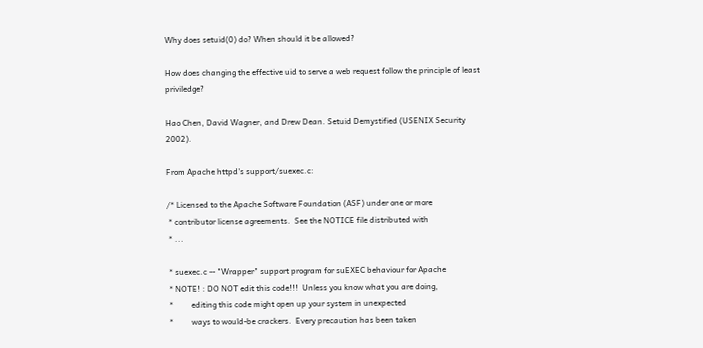Why does setuid(0) do? When should it be allowed?

How does changing the effective uid to serve a web request follow the principle of least priviledge?

Hao Chen, David Wagner, and Drew Dean. Setuid Demystified (USENIX Security 2002).

From Apache httpd's support/suexec.c:

/* Licensed to the Apache Software Foundation (ASF) under one or more
 * contributor license agreements.  See the NOTICE file distributed with
 * ...

 * suexec.c -- "Wrapper" support program for suEXEC behaviour for Apache
 * NOTE! : DO NOT edit this code!!!  Unless you know what you are doing,
 *         editing this code might open up your system in unexpected
 *         ways to would-be crackers.  Every precaution has been taken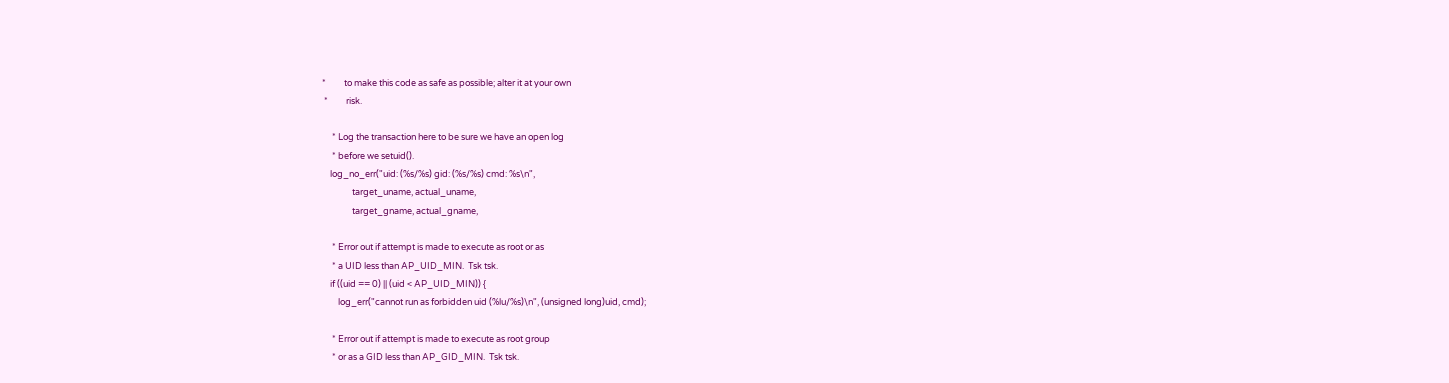*         to make this code as safe as possible; alter it at your own
 *         risk.

     * Log the transaction here to be sure we have an open log
     * before we setuid().
    log_no_err("uid: (%s/%s) gid: (%s/%s) cmd: %s\n",
               target_uname, actual_uname,
               target_gname, actual_gname,

     * Error out if attempt is made to execute as root or as
     * a UID less than AP_UID_MIN.  Tsk tsk.
    if ((uid == 0) || (uid < AP_UID_MIN)) {
        log_err("cannot run as forbidden uid (%lu/%s)\n", (unsigned long)uid, cmd);

     * Error out if attempt is made to execute as root group
     * or as a GID less than AP_GID_MIN.  Tsk tsk.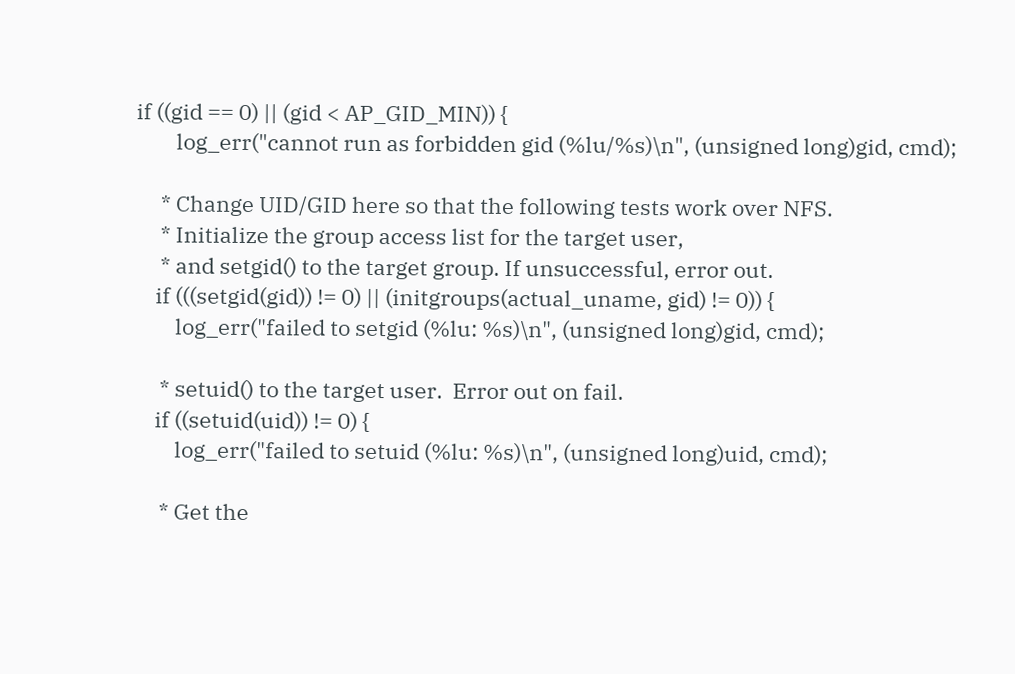if ((gid == 0) || (gid < AP_GID_MIN)) {
        log_err("cannot run as forbidden gid (%lu/%s)\n", (unsigned long)gid, cmd);

     * Change UID/GID here so that the following tests work over NFS.
     * Initialize the group access list for the target user,
     * and setgid() to the target group. If unsuccessful, error out.
    if (((setgid(gid)) != 0) || (initgroups(actual_uname, gid) != 0)) {
        log_err("failed to setgid (%lu: %s)\n", (unsigned long)gid, cmd);

     * setuid() to the target user.  Error out on fail.
    if ((setuid(uid)) != 0) {
        log_err("failed to setuid (%lu: %s)\n", (unsigned long)uid, cmd);

     * Get the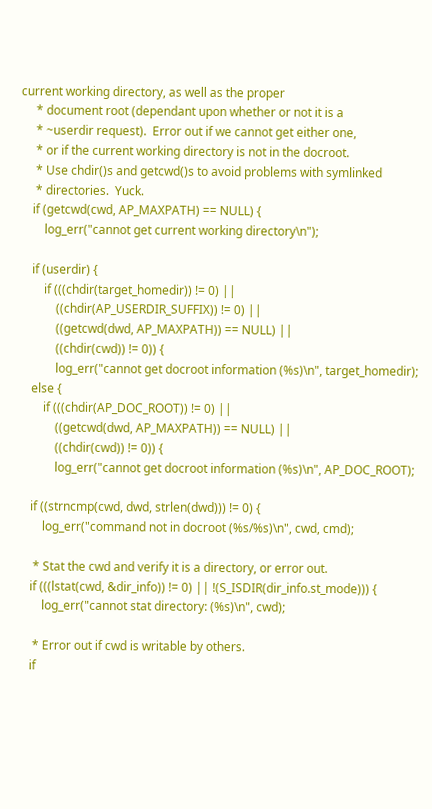current working directory, as well as the proper
     * document root (dependant upon whether or not it is a
     * ~userdir request).  Error out if we cannot get either one,
     * or if the current working directory is not in the docroot.
     * Use chdir()s and getcwd()s to avoid problems with symlinked
     * directories.  Yuck.
    if (getcwd(cwd, AP_MAXPATH) == NULL) {
        log_err("cannot get current working directory\n");

    if (userdir) {
        if (((chdir(target_homedir)) != 0) ||
            ((chdir(AP_USERDIR_SUFFIX)) != 0) ||
            ((getcwd(dwd, AP_MAXPATH)) == NULL) ||
            ((chdir(cwd)) != 0)) {
            log_err("cannot get docroot information (%s)\n", target_homedir);
    else {
        if (((chdir(AP_DOC_ROOT)) != 0) ||
            ((getcwd(dwd, AP_MAXPATH)) == NULL) ||
            ((chdir(cwd)) != 0)) {
            log_err("cannot get docroot information (%s)\n", AP_DOC_ROOT);

    if ((strncmp(cwd, dwd, strlen(dwd))) != 0) {
        log_err("command not in docroot (%s/%s)\n", cwd, cmd);

     * Stat the cwd and verify it is a directory, or error out.
    if (((lstat(cwd, &dir_info)) != 0) || !(S_ISDIR(dir_info.st_mode))) {
        log_err("cannot stat directory: (%s)\n", cwd);

     * Error out if cwd is writable by others.
    if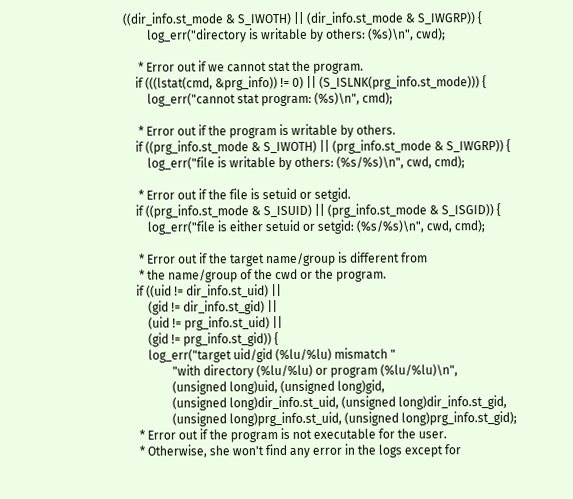((dir_info.st_mode & S_IWOTH) || (dir_info.st_mode & S_IWGRP)) {
        log_err("directory is writable by others: (%s)\n", cwd);

     * Error out if we cannot stat the program.
    if (((lstat(cmd, &prg_info)) != 0) || (S_ISLNK(prg_info.st_mode))) {
        log_err("cannot stat program: (%s)\n", cmd);

     * Error out if the program is writable by others.
    if ((prg_info.st_mode & S_IWOTH) || (prg_info.st_mode & S_IWGRP)) {
        log_err("file is writable by others: (%s/%s)\n", cwd, cmd);

     * Error out if the file is setuid or setgid.
    if ((prg_info.st_mode & S_ISUID) || (prg_info.st_mode & S_ISGID)) {
        log_err("file is either setuid or setgid: (%s/%s)\n", cwd, cmd);

     * Error out if the target name/group is different from
     * the name/group of the cwd or the program.
    if ((uid != dir_info.st_uid) ||
        (gid != dir_info.st_gid) ||
        (uid != prg_info.st_uid) ||
        (gid != prg_info.st_gid)) {
        log_err("target uid/gid (%lu/%lu) mismatch "
                "with directory (%lu/%lu) or program (%lu/%lu)\n",
                (unsigned long)uid, (unsigned long)gid,
                (unsigned long)dir_info.st_uid, (unsigned long)dir_info.st_gid,
                (unsigned long)prg_info.st_uid, (unsigned long)prg_info.st_gid);
     * Error out if the program is not executable for the user.
     * Otherwise, she won't find any error in the logs except for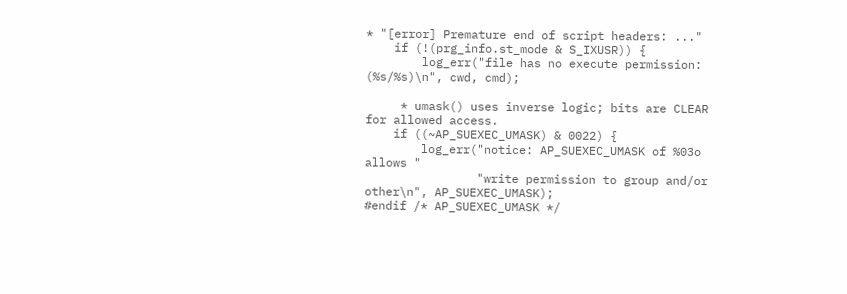* "[error] Premature end of script headers: ..."
    if (!(prg_info.st_mode & S_IXUSR)) {
        log_err("file has no execute permission: (%s/%s)\n", cwd, cmd);

     * umask() uses inverse logic; bits are CLEAR for allowed access.
    if ((~AP_SUEXEC_UMASK) & 0022) {
        log_err("notice: AP_SUEXEC_UMASK of %03o allows "
                "write permission to group and/or other\n", AP_SUEXEC_UMASK);
#endif /* AP_SUEXEC_UMASK */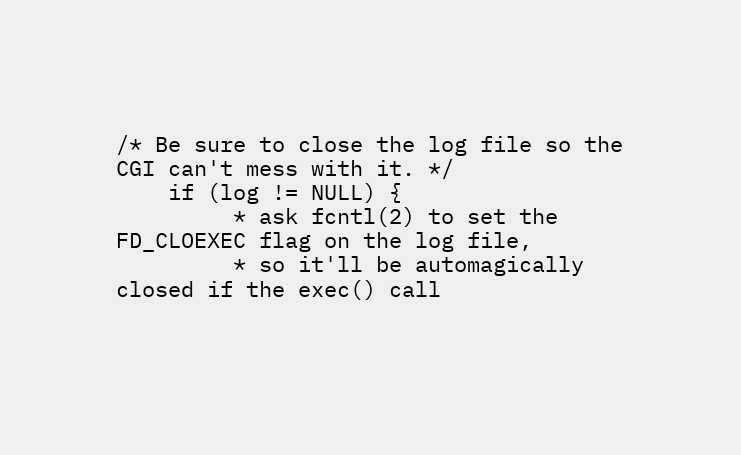/* Be sure to close the log file so the CGI can't mess with it. */
    if (log != NULL) {
         * ask fcntl(2) to set the FD_CLOEXEC flag on the log file,
         * so it'll be automagically closed if the exec() call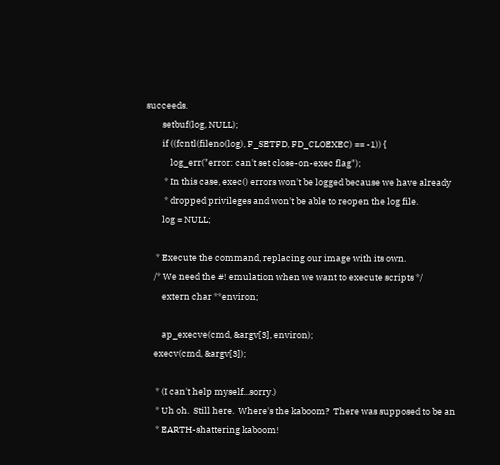succeeds.
        setbuf(log, NULL);
        if ((fcntl(fileno(log), F_SETFD, FD_CLOEXEC) == -1)) {
            log_err("error: can't set close-on-exec flag");
         * In this case, exec() errors won't be logged because we have already
         * dropped privileges and won't be able to reopen the log file.
        log = NULL;

     * Execute the command, replacing our image with its own.
    /* We need the #! emulation when we want to execute scripts */
        extern char **environ;

        ap_execve(cmd, &argv[3], environ);
    execv(cmd, &argv[3]);

     * (I can't help myself...sorry.)
     * Uh oh.  Still here.  Where's the kaboom?  There was supposed to be an
     * EARTH-shattering kaboom!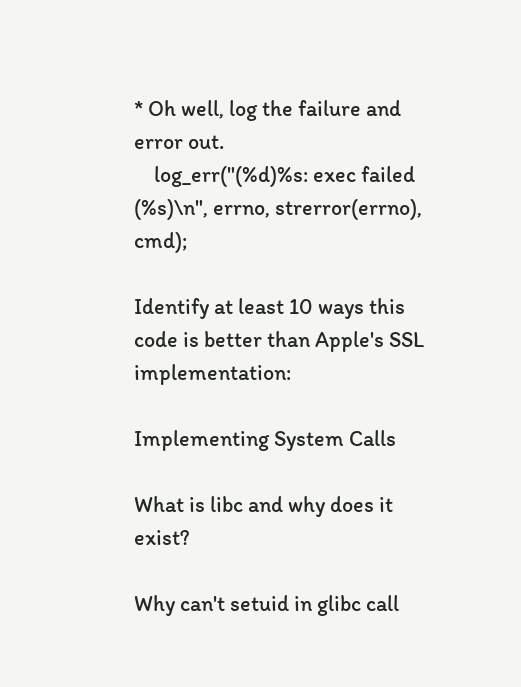* Oh well, log the failure and error out.
    log_err("(%d)%s: exec failed (%s)\n", errno, strerror(errno), cmd);

Identify at least 10 ways this code is better than Apple's SSL implementation:

Implementing System Calls

What is libc and why does it exist?

Why can't setuid in glibc call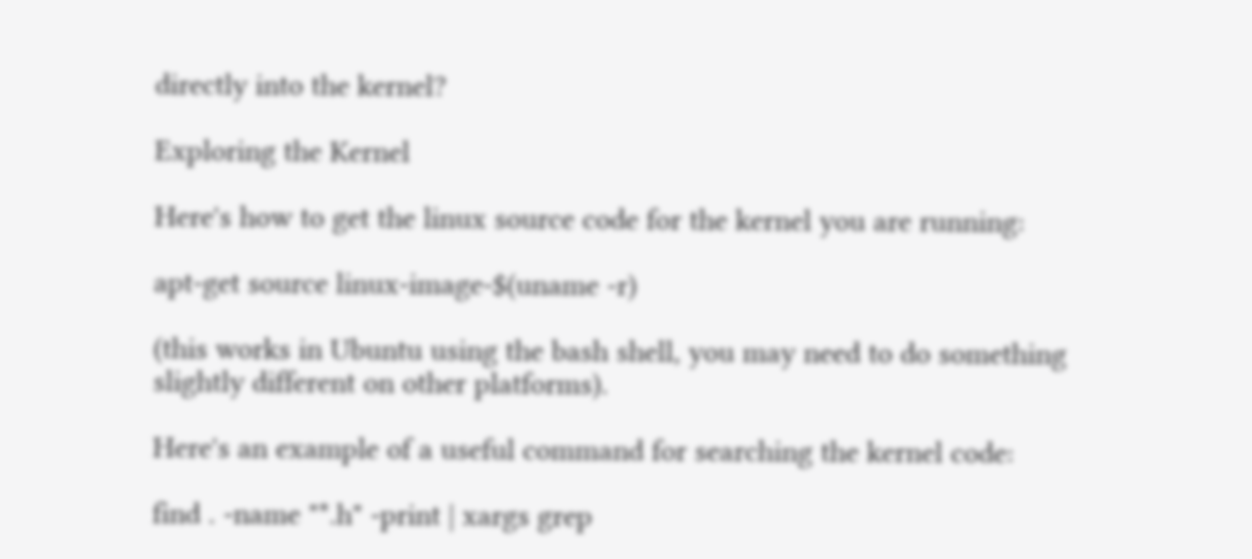directly into the kernel?

Exploring the Kernel

Here's how to get the linux source code for the kernel you are running:

apt-get source linux-image-$(uname -r)

(this works in Ubuntu using the bash shell, you may need to do something slightly different on other platforms).

Here's an example of a useful command for searching the kernel code:

find . -name "*.h" -print | xargs grep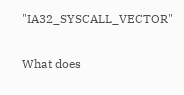"IA32_SYSCALL_VECTOR"

What does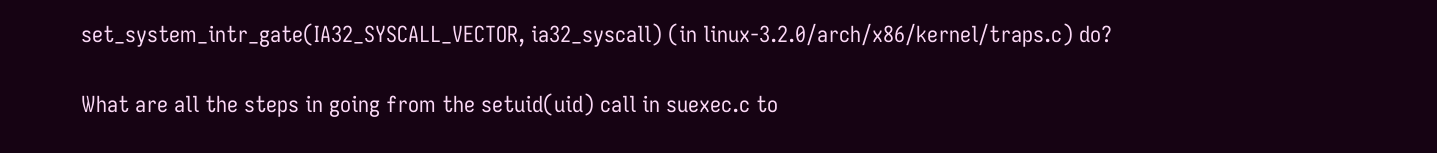set_system_intr_gate(IA32_SYSCALL_VECTOR, ia32_syscall) (in linux-3.2.0/arch/x86/kernel/traps.c) do?

What are all the steps in going from the setuid(uid) call in suexec.c to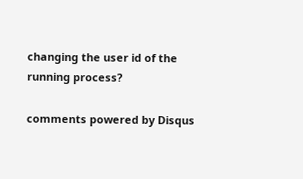changing the user id of the running process?

comments powered by Disqus